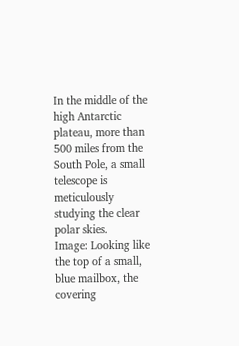In the middle of the high Antarctic plateau, more than 500 miles from the South Pole, a small telescope is meticulously studying the clear polar skies.
Image: Looking like the top of a small, blue mailbox, the covering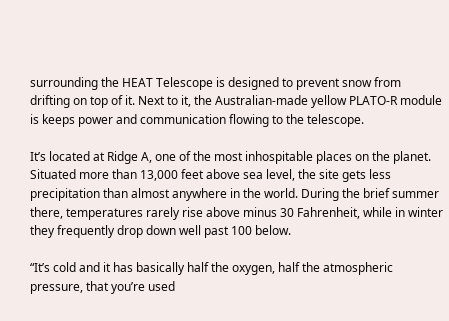surrounding the HEAT Telescope is designed to prevent snow from drifting on top of it. Next to it, the Australian-made yellow PLATO-R module is keeps power and communication flowing to the telescope.

It’s located at Ridge A, one of the most inhospitable places on the planet. Situated more than 13,000 feet above sea level, the site gets less precipitation than almost anywhere in the world. During the brief summer there, temperatures rarely rise above minus 30 Fahrenheit, while in winter they frequently drop down well past 100 below.

“It’s cold and it has basically half the oxygen, half the atmospheric pressure, that you’re used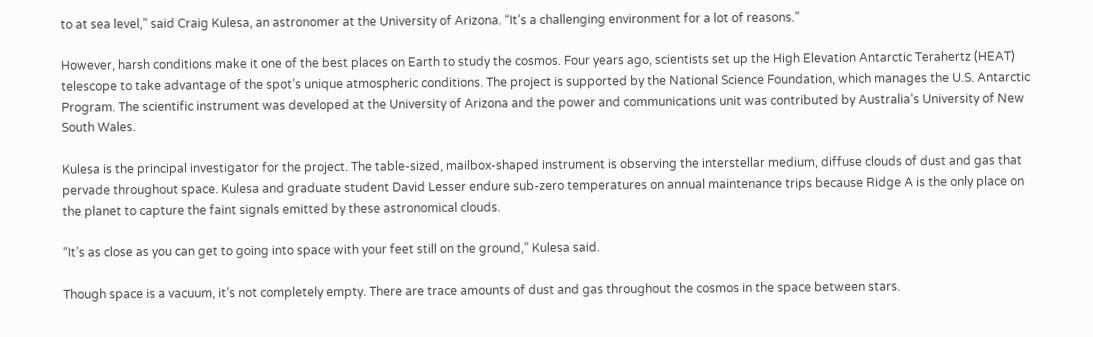to at sea level,” said Craig Kulesa, an astronomer at the University of Arizona. “It’s a challenging environment for a lot of reasons.”

However, harsh conditions make it one of the best places on Earth to study the cosmos. Four years ago, scientists set up the High Elevation Antarctic Terahertz (HEAT) telescope to take advantage of the spot’s unique atmospheric conditions. The project is supported by the National Science Foundation, which manages the U.S. Antarctic Program. The scientific instrument was developed at the University of Arizona and the power and communications unit was contributed by Australia’s University of New South Wales.

Kulesa is the principal investigator for the project. The table-sized, mailbox-shaped instrument is observing the interstellar medium, diffuse clouds of dust and gas that pervade throughout space. Kulesa and graduate student David Lesser endure sub-zero temperatures on annual maintenance trips because Ridge A is the only place on the planet to capture the faint signals emitted by these astronomical clouds.

“It’s as close as you can get to going into space with your feet still on the ground,” Kulesa said.

Though space is a vacuum, it’s not completely empty. There are trace amounts of dust and gas throughout the cosmos in the space between stars.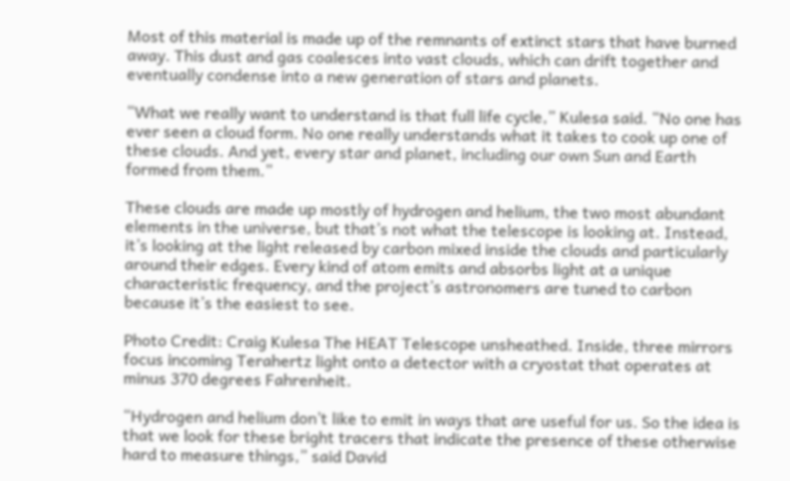Most of this material is made up of the remnants of extinct stars that have burned away. This dust and gas coalesces into vast clouds, which can drift together and eventually condense into a new generation of stars and planets.

“What we really want to understand is that full life cycle,” Kulesa said. “No one has ever seen a cloud form. No one really understands what it takes to cook up one of these clouds. And yet, every star and planet, including our own Sun and Earth formed from them.”

These clouds are made up mostly of hydrogen and helium, the two most abundant elements in the universe, but that’s not what the telescope is looking at. Instead, it’s looking at the light released by carbon mixed inside the clouds and particularly around their edges. Every kind of atom emits and absorbs light at a unique characteristic frequency, and the project’s astronomers are tuned to carbon because it’s the easiest to see.

Photo Credit: Craig Kulesa The HEAT Telescope unsheathed. Inside, three mirrors focus incoming Terahertz light onto a detector with a cryostat that operates at minus 370 degrees Fahrenheit.

“Hydrogen and helium don’t like to emit in ways that are useful for us. So the idea is that we look for these bright tracers that indicate the presence of these otherwise hard to measure things,” said David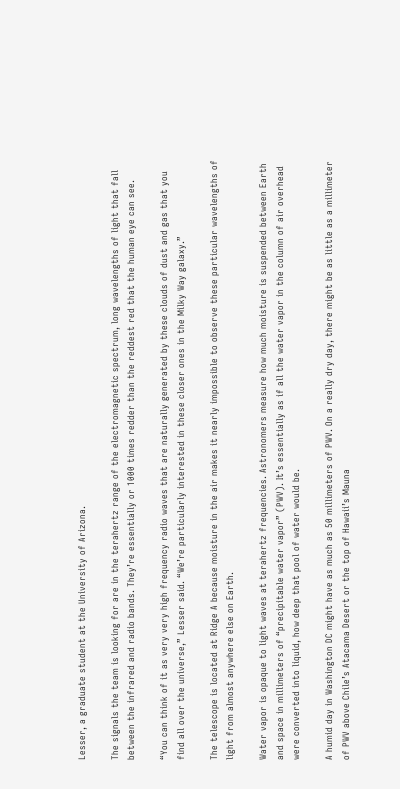Lesser, a graduate student at the University of Arizona.

The signals the team is looking for are in the terahertz range of the electromagnetic spectrum, long wavelengths of light that fall between the infrared and radio bands. They’re essentially or 1000 times redder than the reddest red that the human eye can see.

“You can think of it as very very high frequency radio waves that are naturally generated by these clouds of dust and gas that you find all over the universe,” Lesser said. “We’re particularly interested in these closer ones in the Milky Way galaxy.”

The telescope is located at Ridge A because moisture in the air makes it nearly impossible to observe these particular wavelengths of light from almost anywhere else on Earth.

Water vapor is opaque to light waves at terahertz frequencies. Astronomers measure how much moisture is suspended between Earth and space in millimeters of “precipitable water vapor” (PWV). It’s essentially as if all the water vapor in the column of air overhead were converted into liquid, how deep that pool of water would be.

A humid day in Washington DC might have as much as 50 millimeters of PWV. On a really dry day, there might be as little as a millimeter of PWV above Chile’s Atacama Desert or the top of Hawaii’s Mauna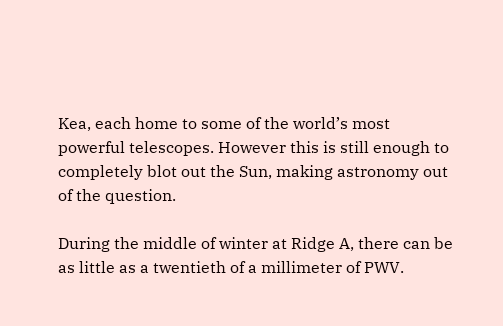Kea, each home to some of the world’s most powerful telescopes. However this is still enough to completely blot out the Sun, making astronomy out of the question.

During the middle of winter at Ridge A, there can be as little as a twentieth of a millimeter of PWV.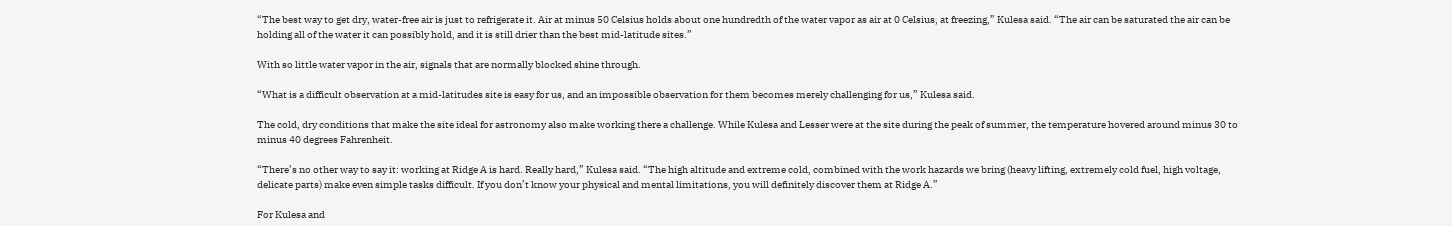“The best way to get dry, water-free air is just to refrigerate it. Air at minus 50 Celsius holds about one hundredth of the water vapor as air at 0 Celsius, at freezing,” Kulesa said. “The air can be saturated the air can be holding all of the water it can possibly hold, and it is still drier than the best mid-latitude sites.”

With so little water vapor in the air, signals that are normally blocked shine through.

“What is a difficult observation at a mid-latitudes site is easy for us, and an impossible observation for them becomes merely challenging for us,” Kulesa said.

The cold, dry conditions that make the site ideal for astronomy also make working there a challenge. While Kulesa and Lesser were at the site during the peak of summer, the temperature hovered around minus 30 to minus 40 degrees Fahrenheit.

“There’s no other way to say it: working at Ridge A is hard. Really hard,” Kulesa said. “The high altitude and extreme cold, combined with the work hazards we bring (heavy lifting, extremely cold fuel, high voltage, delicate parts) make even simple tasks difficult. If you don’t know your physical and mental limitations, you will definitely discover them at Ridge A.”

For Kulesa and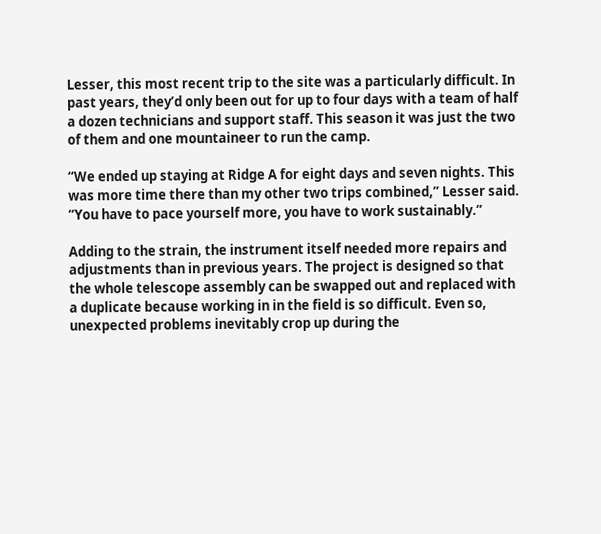Lesser, this most recent trip to the site was a particularly difficult. In past years, they’d only been out for up to four days with a team of half a dozen technicians and support staff. This season it was just the two of them and one mountaineer to run the camp.

“We ended up staying at Ridge A for eight days and seven nights. This was more time there than my other two trips combined,” Lesser said. “You have to pace yourself more, you have to work sustainably.”

Adding to the strain, the instrument itself needed more repairs and adjustments than in previous years. The project is designed so that the whole telescope assembly can be swapped out and replaced with a duplicate because working in in the field is so difficult. Even so, unexpected problems inevitably crop up during the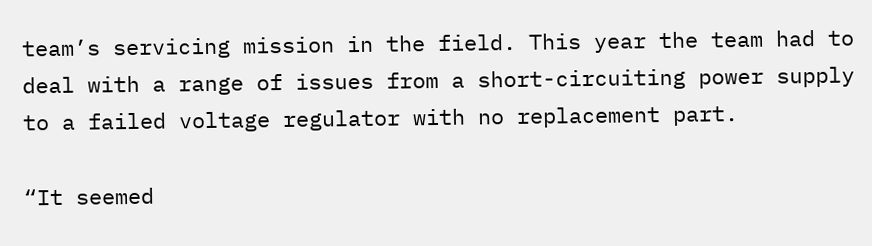team’s servicing mission in the field. This year the team had to deal with a range of issues from a short-circuiting power supply to a failed voltage regulator with no replacement part.

“It seemed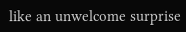like an unwelcome surprise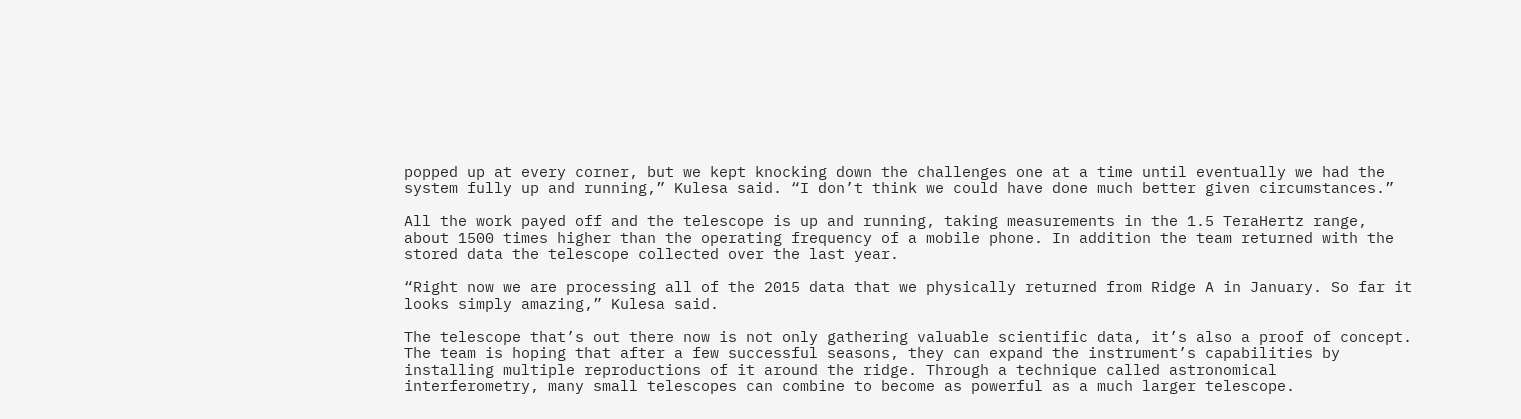popped up at every corner, but we kept knocking down the challenges one at a time until eventually we had the system fully up and running,” Kulesa said. “I don’t think we could have done much better given circumstances.”

All the work payed off and the telescope is up and running, taking measurements in the 1.5 TeraHertz range, about 1500 times higher than the operating frequency of a mobile phone. In addition the team returned with the stored data the telescope collected over the last year.

“Right now we are processing all of the 2015 data that we physically returned from Ridge A in January. So far it looks simply amazing,” Kulesa said.

The telescope that’s out there now is not only gathering valuable scientific data, it’s also a proof of concept. The team is hoping that after a few successful seasons, they can expand the instrument’s capabilities by installing multiple reproductions of it around the ridge. Through a technique called astronomical interferometry, many small telescopes can combine to become as powerful as a much larger telescope.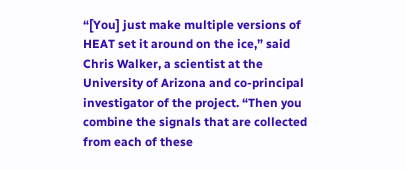“[You] just make multiple versions of HEAT set it around on the ice,” said Chris Walker, a scientist at the University of Arizona and co-principal investigator of the project. “Then you combine the signals that are collected from each of these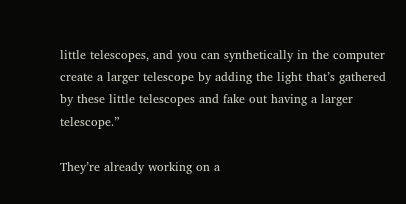little telescopes, and you can synthetically in the computer create a larger telescope by adding the light that’s gathered by these little telescopes and fake out having a larger telescope.”

They’re already working on a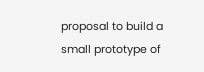proposal to build a small prototype of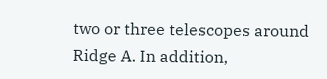two or three telescopes around Ridge A. In addition,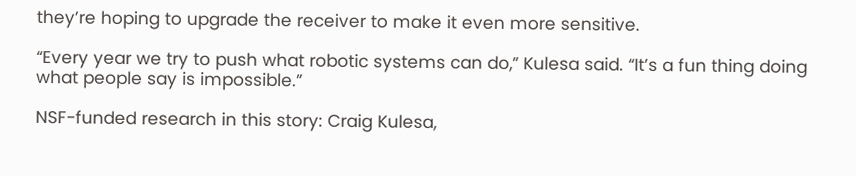they’re hoping to upgrade the receiver to make it even more sensitive.

“Every year we try to push what robotic systems can do,” Kulesa said. “It’s a fun thing doing what people say is impossible.”

NSF-funded research in this story: Craig Kulesa,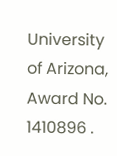University of Arizona, Award No. 1410896 .